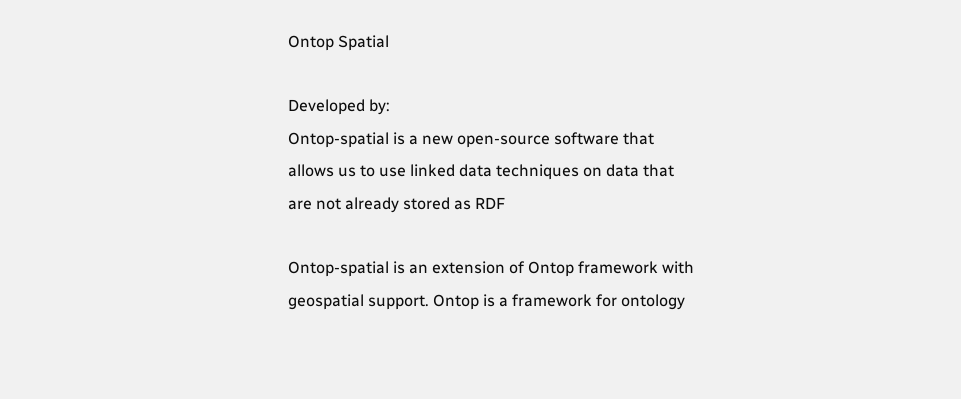Ontop Spatial

Developed by:
Ontop-spatial is a new open-source software that allows us to use linked data techniques on data that are not already stored as RDF

Ontop-spatial is an extension of Ontop framework with geospatial support. Ontop is a framework for ontology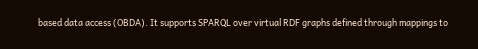based data access (OBDA). It supports SPARQL over virtual RDF graphs defined through mappings to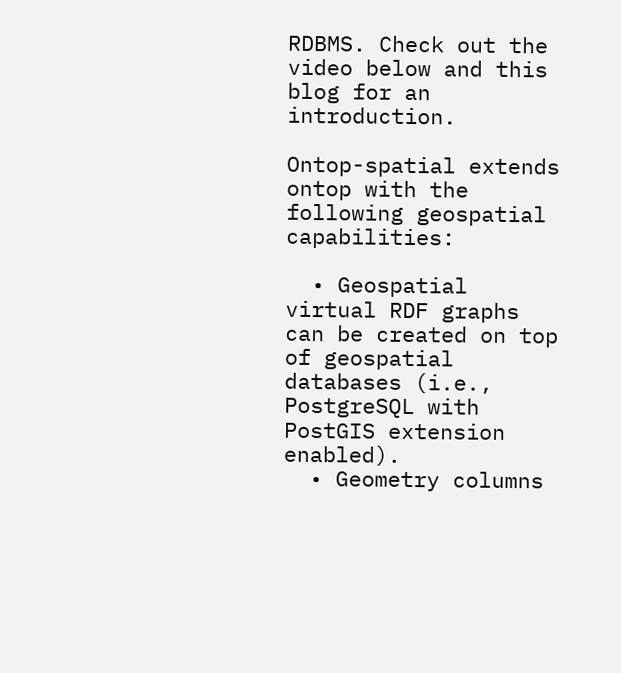RDBMS. Check out the video below and this blog for an introduction.

Ontop-spatial extends ontop with the following geospatial capabilities:

  • Geospatial virtual RDF graphs can be created on top of geospatial databases (i.e., PostgreSQL with PostGIS extension enabled).
  • Geometry columns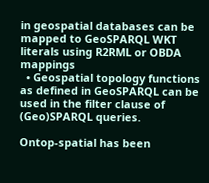in geospatial databases can be mapped to GeoSPARQL WKT literals using R2RML or OBDA mappings
  • Geospatial topology functions as defined in GeoSPARQL can be used in the filter clause of (Geo)SPARQL queries.

Ontop-spatial has been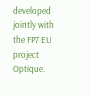developed jointly with the FP7 EU project Optique.